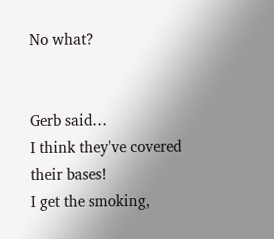No what?


Gerb said…
I think they've covered their bases!
I get the smoking,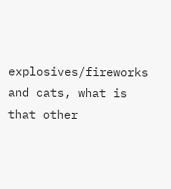explosives/fireworks and cats, what is that other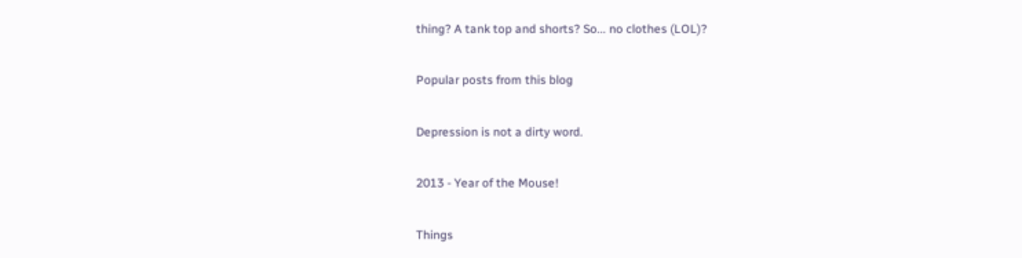thing? A tank top and shorts? So... no clothes (LOL)?

Popular posts from this blog

Depression is not a dirty word.

2013 - Year of the Mouse!

Things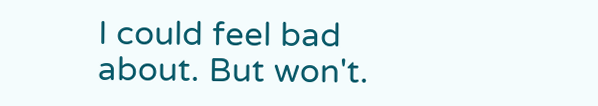I could feel bad about. But won't.